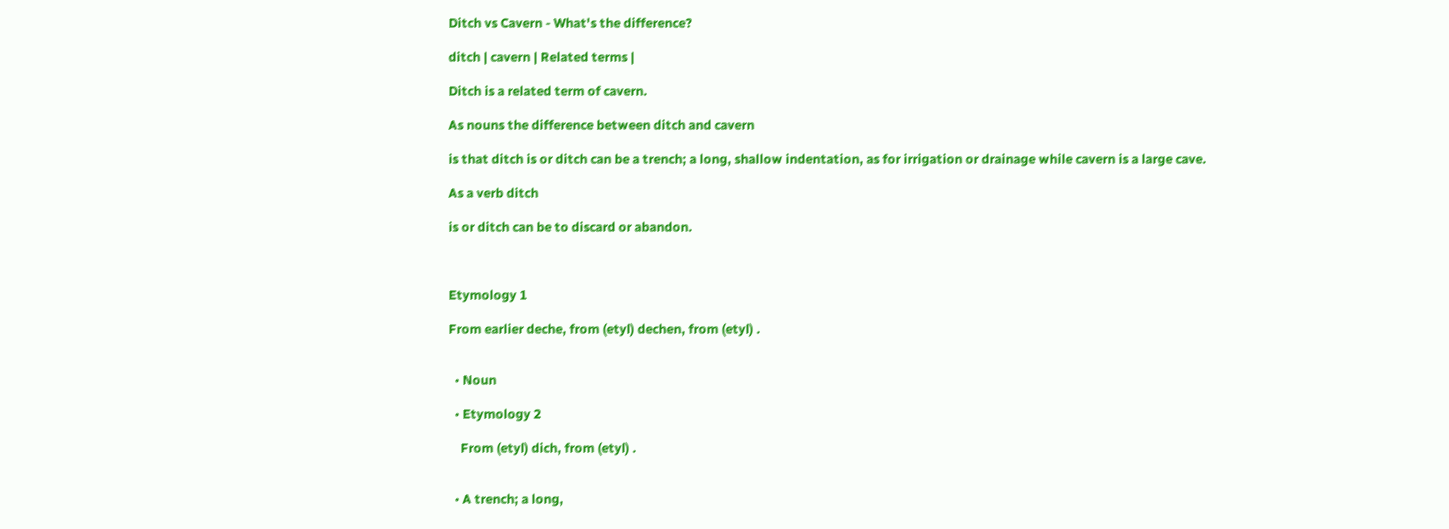Ditch vs Cavern - What's the difference?

ditch | cavern | Related terms |

Ditch is a related term of cavern.

As nouns the difference between ditch and cavern

is that ditch is or ditch can be a trench; a long, shallow indentation, as for irrigation or drainage while cavern is a large cave.

As a verb ditch

is or ditch can be to discard or abandon.



Etymology 1

From earlier deche, from (etyl) dechen, from (etyl) .


  • Noun

  • Etymology 2

    From (etyl) dich, from (etyl) .


  • A trench; a long,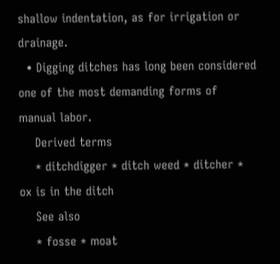shallow indentation, as for irrigation or drainage.
  • Digging ditches has long been considered one of the most demanding forms of manual labor.
    Derived terms
    * ditchdigger * ditch weed * ditcher * ox is in the ditch
    See also
    * fosse * moat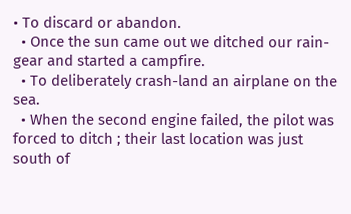• To discard or abandon.
  • Once the sun came out we ditched our rain-gear and started a campfire.
  • To deliberately crash-land an airplane on the sea.
  • When the second engine failed, the pilot was forced to ditch ; their last location was just south of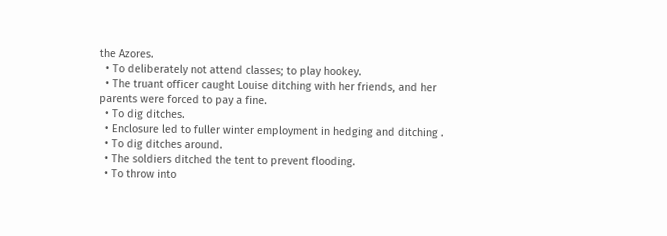the Azores.
  • To deliberately not attend classes; to play hookey.
  • The truant officer caught Louise ditching with her friends, and her parents were forced to pay a fine.
  • To dig ditches.
  • Enclosure led to fuller winter employment in hedging and ditching .
  • To dig ditches around.
  • The soldiers ditched the tent to prevent flooding.
  • To throw into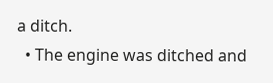a ditch.
  • The engine was ditched and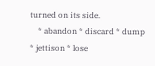turned on its side.
    * abandon * discard * dump * jettison * lose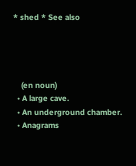* shed * See also




    (en noun)
  • A large cave.
  • An underground chamber.
  • Anagrams